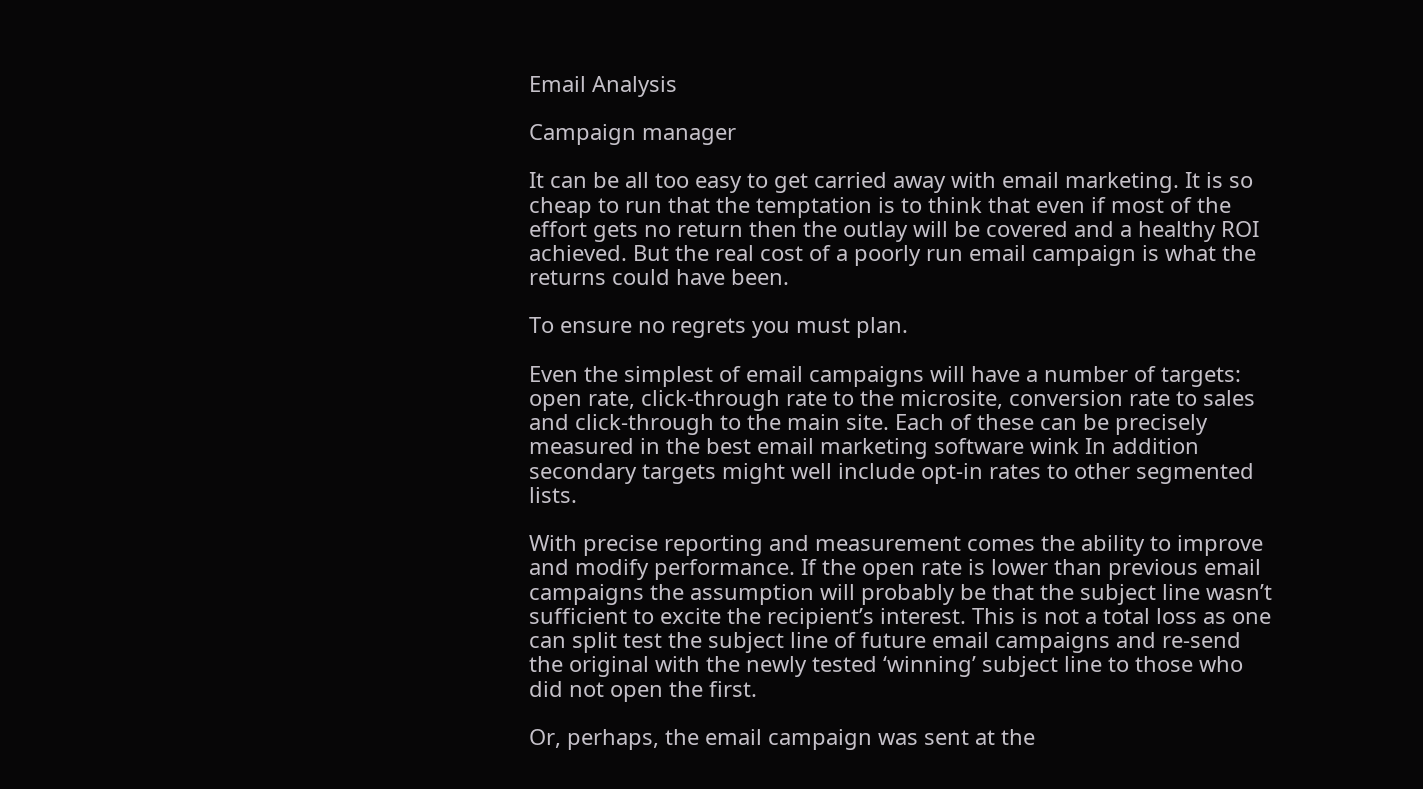Email Analysis

Campaign manager

It can be all too easy to get carried away with email marketing. It is so cheap to run that the temptation is to think that even if most of the effort gets no return then the outlay will be covered and a healthy ROI achieved. But the real cost of a poorly run email campaign is what the returns could have been.

To ensure no regrets you must plan.

Even the simplest of email campaigns will have a number of targets: open rate, click-through rate to the microsite, conversion rate to sales and click-through to the main site. Each of these can be precisely measured in the best email marketing software wink In addition secondary targets might well include opt-in rates to other segmented lists.

With precise reporting and measurement comes the ability to improve and modify performance. If the open rate is lower than previous email campaigns the assumption will probably be that the subject line wasn’t sufficient to excite the recipient’s interest. This is not a total loss as one can split test the subject line of future email campaigns and re-send the original with the newly tested ‘winning’ subject line to those who did not open the first.

Or, perhaps, the email campaign was sent at the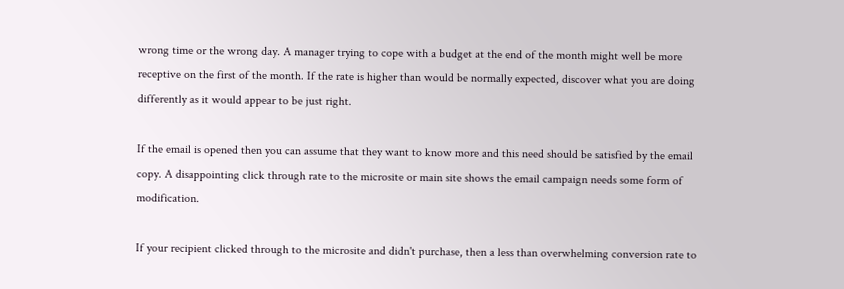wrong time or the wrong day. A manager trying to cope with a budget at the end of the month might well be more receptive on the first of the month. If the rate is higher than would be normally expected, discover what you are doing differently as it would appear to be just right.

If the email is opened then you can assume that they want to know more and this need should be satisfied by the email copy. A disappointing click through rate to the microsite or main site shows the email campaign needs some form of modification.

If your recipient clicked through to the microsite and didn't purchase, then a less than overwhelming conversion rate to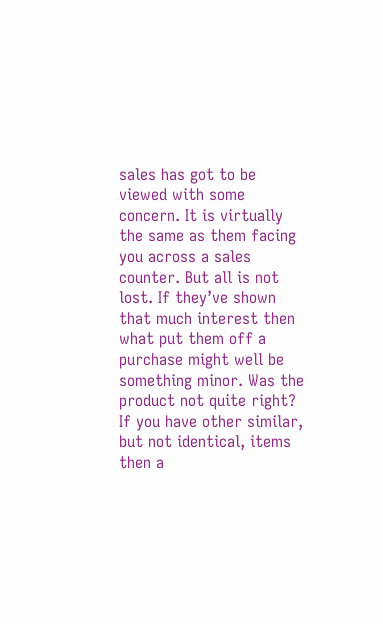sales has got to be viewed with some concern. It is virtually the same as them facing you across a sales counter. But all is not lost. If they’ve shown that much interest then what put them off a purchase might well be something minor. Was the product not quite right? If you have other similar, but not identical, items then a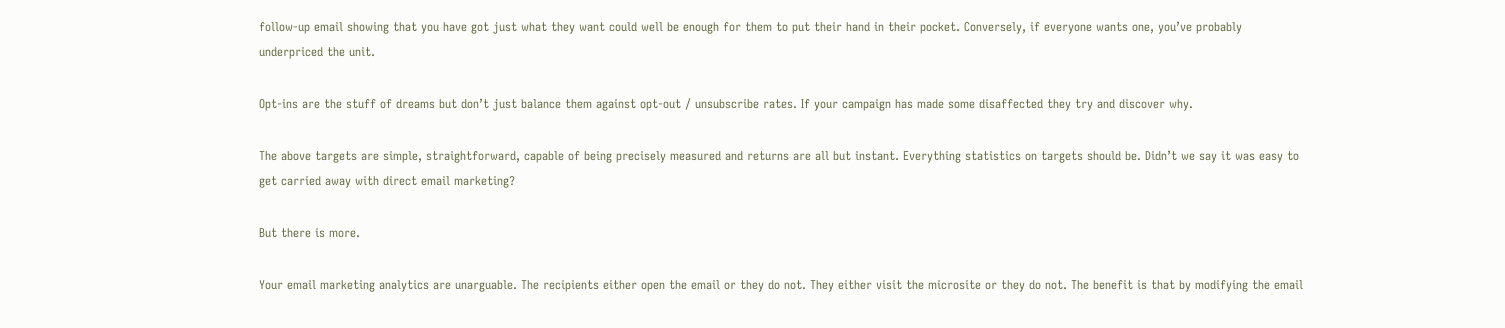follow-up email showing that you have got just what they want could well be enough for them to put their hand in their pocket. Conversely, if everyone wants one, you’ve probably underpriced the unit.

Opt-ins are the stuff of dreams but don’t just balance them against opt-out / unsubscribe rates. If your campaign has made some disaffected they try and discover why.

The above targets are simple, straightforward, capable of being precisely measured and returns are all but instant. Everything statistics on targets should be. Didn’t we say it was easy to get carried away with direct email marketing?

But there is more.

Your email marketing analytics are unarguable. The recipients either open the email or they do not. They either visit the microsite or they do not. The benefit is that by modifying the email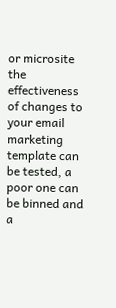or microsite the effectiveness of changes to your email marketing template can be tested, a poor one can be binned and a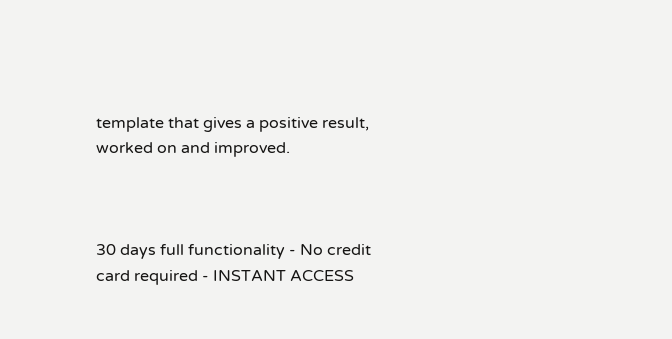template that gives a positive result, worked on and improved.



30 days full functionality - No credit card required - INSTANT ACCESS